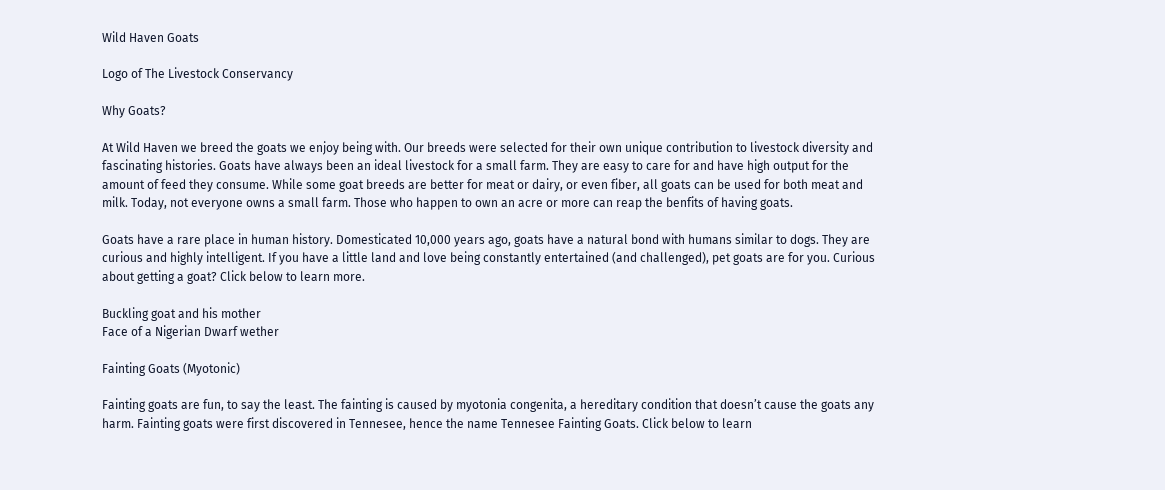Wild Haven Goats

Logo of The Livestock Conservancy

Why Goats?

At Wild Haven we breed the goats we enjoy being with. Our breeds were selected for their own unique contribution to livestock diversity and fascinating histories. Goats have always been an ideal livestock for a small farm. They are easy to care for and have high output for the amount of feed they consume. While some goat breeds are better for meat or dairy, or even fiber, all goats can be used for both meat and milk. Today, not everyone owns a small farm. Those who happen to own an acre or more can reap the benfits of having goats.

Goats have a rare place in human history. Domesticated 10,000 years ago, goats have a natural bond with humans similar to dogs. They are curious and highly intelligent. If you have a little land and love being constantly entertained (and challenged), pet goats are for you. Curious about getting a goat? Click below to learn more.

Buckling goat and his mother
Face of a Nigerian Dwarf wether

Fainting Goats (Myotonic)

Fainting goats are fun, to say the least. The fainting is caused by myotonia congenita, a hereditary condition that doesn’t cause the goats any harm. Fainting goats were first discovered in Tennesee, hence the name Tennesee Fainting Goats. Click below to learn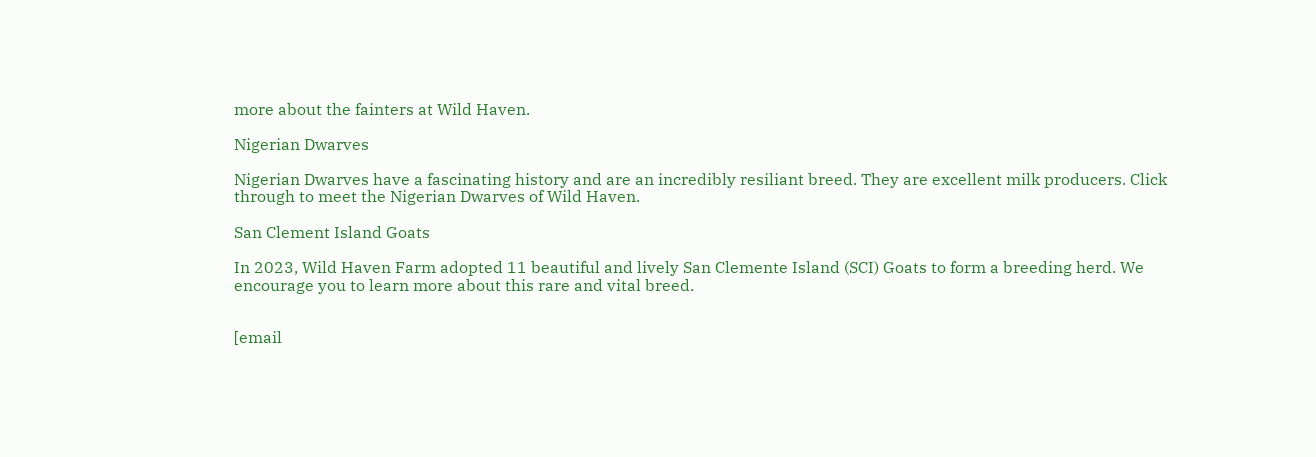more about the fainters at Wild Haven.

Nigerian Dwarves

Nigerian Dwarves have a fascinating history and are an incredibly resiliant breed. They are excellent milk producers. Click through to meet the Nigerian Dwarves of Wild Haven.

San Clement Island Goats

In 2023, Wild Haven Farm adopted 11 beautiful and lively San Clemente Island (SCI) Goats to form a breeding herd. We encourage you to learn more about this rare and vital breed.


[email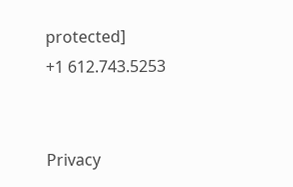protected]
+1 612.743.5253


Privacy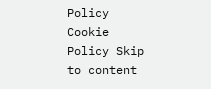Policy Cookie Policy Skip to content